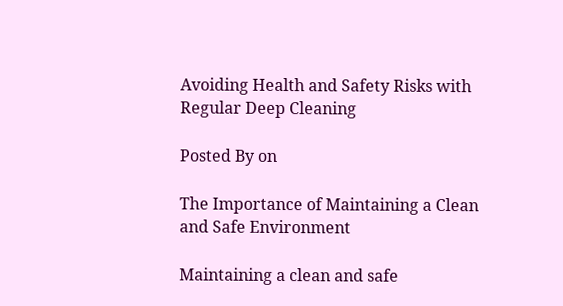Avoiding Health and Safety Risks with Regular Deep Cleaning

Posted By on

The Importance of Maintaining a Clean and Safe Environment

Maintaining a clean and safe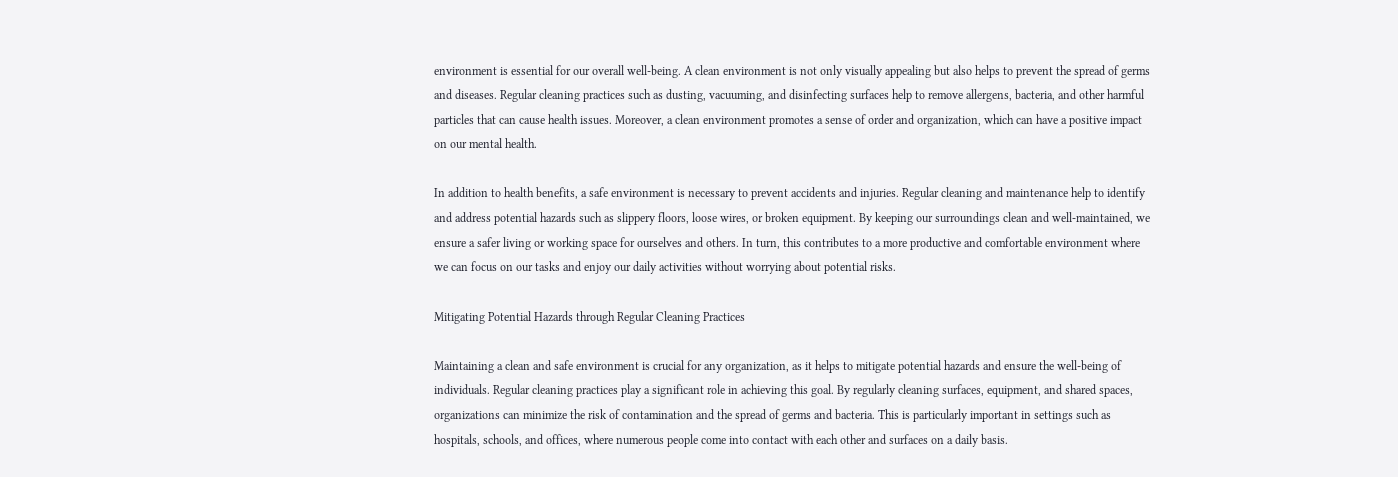environment is essential for our overall well-being. A clean environment is not only visually appealing but also helps to prevent the spread of germs and diseases. Regular cleaning practices such as dusting, vacuuming, and disinfecting surfaces help to remove allergens, bacteria, and other harmful particles that can cause health issues. Moreover, a clean environment promotes a sense of order and organization, which can have a positive impact on our mental health.

In addition to health benefits, a safe environment is necessary to prevent accidents and injuries. Regular cleaning and maintenance help to identify and address potential hazards such as slippery floors, loose wires, or broken equipment. By keeping our surroundings clean and well-maintained, we ensure a safer living or working space for ourselves and others. In turn, this contributes to a more productive and comfortable environment where we can focus on our tasks and enjoy our daily activities without worrying about potential risks.

Mitigating Potential Hazards through Regular Cleaning Practices

Maintaining a clean and safe environment is crucial for any organization, as it helps to mitigate potential hazards and ensure the well-being of individuals. Regular cleaning practices play a significant role in achieving this goal. By regularly cleaning surfaces, equipment, and shared spaces, organizations can minimize the risk of contamination and the spread of germs and bacteria. This is particularly important in settings such as hospitals, schools, and offices, where numerous people come into contact with each other and surfaces on a daily basis.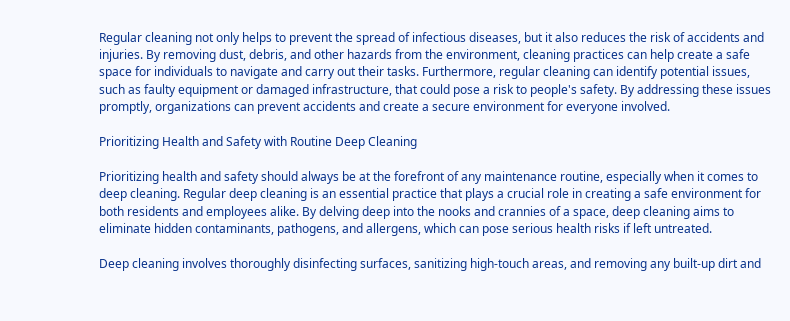Regular cleaning not only helps to prevent the spread of infectious diseases, but it also reduces the risk of accidents and injuries. By removing dust, debris, and other hazards from the environment, cleaning practices can help create a safe space for individuals to navigate and carry out their tasks. Furthermore, regular cleaning can identify potential issues, such as faulty equipment or damaged infrastructure, that could pose a risk to people's safety. By addressing these issues promptly, organizations can prevent accidents and create a secure environment for everyone involved.

Prioritizing Health and Safety with Routine Deep Cleaning

Prioritizing health and safety should always be at the forefront of any maintenance routine, especially when it comes to deep cleaning. Regular deep cleaning is an essential practice that plays a crucial role in creating a safe environment for both residents and employees alike. By delving deep into the nooks and crannies of a space, deep cleaning aims to eliminate hidden contaminants, pathogens, and allergens, which can pose serious health risks if left untreated.

Deep cleaning involves thoroughly disinfecting surfaces, sanitizing high-touch areas, and removing any built-up dirt and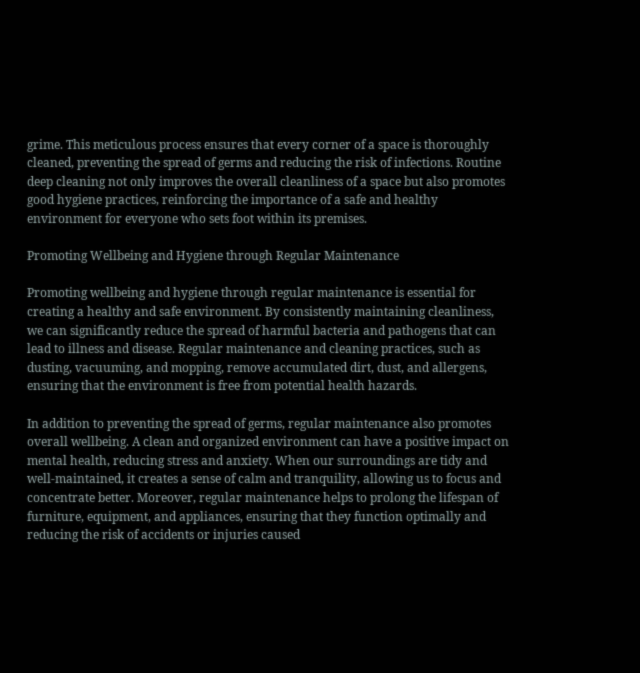grime. This meticulous process ensures that every corner of a space is thoroughly cleaned, preventing the spread of germs and reducing the risk of infections. Routine deep cleaning not only improves the overall cleanliness of a space but also promotes good hygiene practices, reinforcing the importance of a safe and healthy environment for everyone who sets foot within its premises.

Promoting Wellbeing and Hygiene through Regular Maintenance

Promoting wellbeing and hygiene through regular maintenance is essential for creating a healthy and safe environment. By consistently maintaining cleanliness, we can significantly reduce the spread of harmful bacteria and pathogens that can lead to illness and disease. Regular maintenance and cleaning practices, such as dusting, vacuuming, and mopping, remove accumulated dirt, dust, and allergens, ensuring that the environment is free from potential health hazards.

In addition to preventing the spread of germs, regular maintenance also promotes overall wellbeing. A clean and organized environment can have a positive impact on mental health, reducing stress and anxiety. When our surroundings are tidy and well-maintained, it creates a sense of calm and tranquility, allowing us to focus and concentrate better. Moreover, regular maintenance helps to prolong the lifespan of furniture, equipment, and appliances, ensuring that they function optimally and reducing the risk of accidents or injuries caused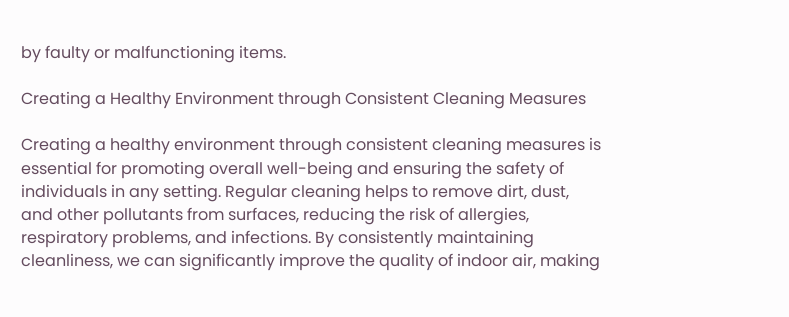by faulty or malfunctioning items.

Creating a Healthy Environment through Consistent Cleaning Measures

Creating a healthy environment through consistent cleaning measures is essential for promoting overall well-being and ensuring the safety of individuals in any setting. Regular cleaning helps to remove dirt, dust, and other pollutants from surfaces, reducing the risk of allergies, respiratory problems, and infections. By consistently maintaining cleanliness, we can significantly improve the quality of indoor air, making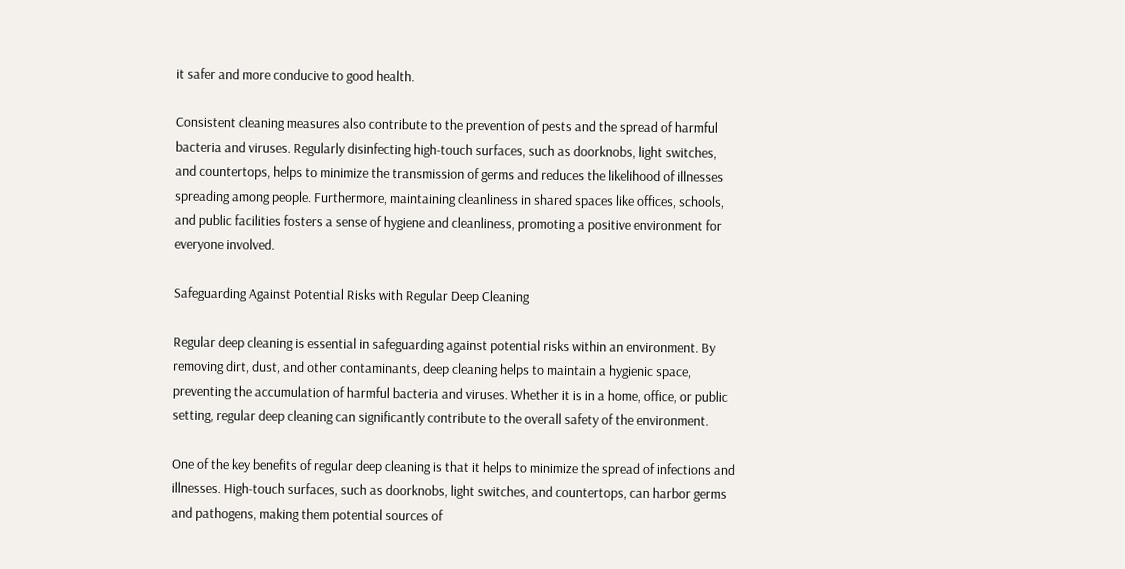it safer and more conducive to good health.

Consistent cleaning measures also contribute to the prevention of pests and the spread of harmful bacteria and viruses. Regularly disinfecting high-touch surfaces, such as doorknobs, light switches, and countertops, helps to minimize the transmission of germs and reduces the likelihood of illnesses spreading among people. Furthermore, maintaining cleanliness in shared spaces like offices, schools, and public facilities fosters a sense of hygiene and cleanliness, promoting a positive environment for everyone involved.

Safeguarding Against Potential Risks with Regular Deep Cleaning

Regular deep cleaning is essential in safeguarding against potential risks within an environment. By removing dirt, dust, and other contaminants, deep cleaning helps to maintain a hygienic space, preventing the accumulation of harmful bacteria and viruses. Whether it is in a home, office, or public setting, regular deep cleaning can significantly contribute to the overall safety of the environment.

One of the key benefits of regular deep cleaning is that it helps to minimize the spread of infections and illnesses. High-touch surfaces, such as doorknobs, light switches, and countertops, can harbor germs and pathogens, making them potential sources of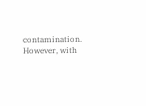contamination. However, with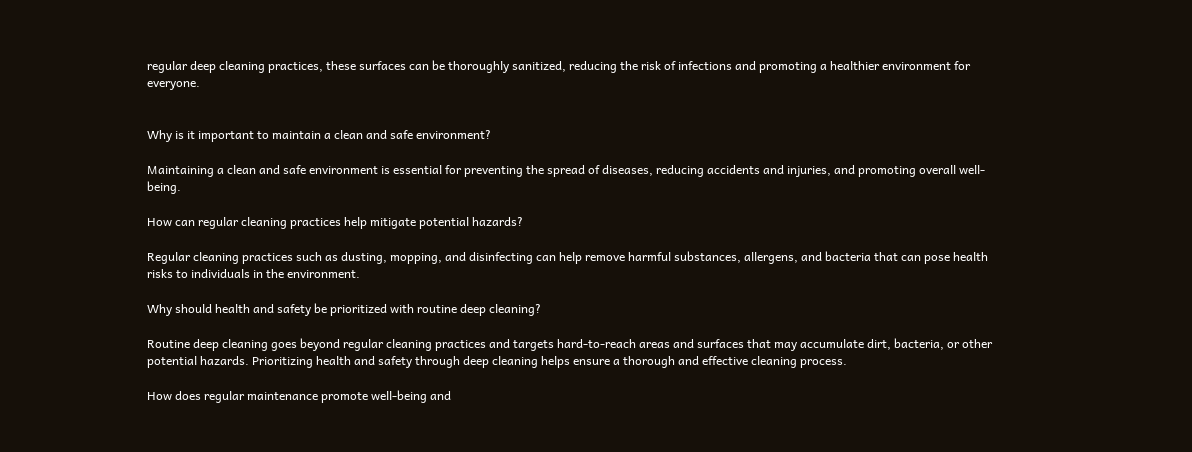regular deep cleaning practices, these surfaces can be thoroughly sanitized, reducing the risk of infections and promoting a healthier environment for everyone.


Why is it important to maintain a clean and safe environment?

Maintaining a clean and safe environment is essential for preventing the spread of diseases, reducing accidents and injuries, and promoting overall well-being.

How can regular cleaning practices help mitigate potential hazards?

Regular cleaning practices such as dusting, mopping, and disinfecting can help remove harmful substances, allergens, and bacteria that can pose health risks to individuals in the environment.

Why should health and safety be prioritized with routine deep cleaning?

Routine deep cleaning goes beyond regular cleaning practices and targets hard-to-reach areas and surfaces that may accumulate dirt, bacteria, or other potential hazards. Prioritizing health and safety through deep cleaning helps ensure a thorough and effective cleaning process.

How does regular maintenance promote well-being and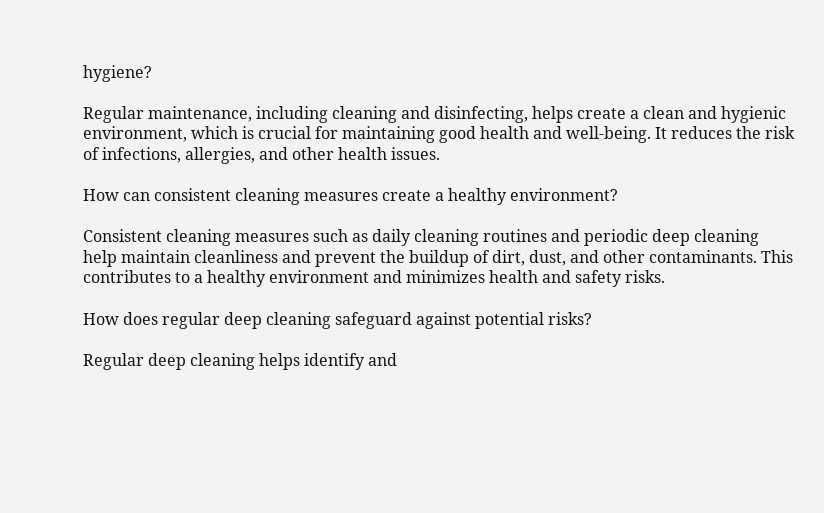hygiene?

Regular maintenance, including cleaning and disinfecting, helps create a clean and hygienic environment, which is crucial for maintaining good health and well-being. It reduces the risk of infections, allergies, and other health issues.

How can consistent cleaning measures create a healthy environment?

Consistent cleaning measures such as daily cleaning routines and periodic deep cleaning help maintain cleanliness and prevent the buildup of dirt, dust, and other contaminants. This contributes to a healthy environment and minimizes health and safety risks.

How does regular deep cleaning safeguard against potential risks?

Regular deep cleaning helps identify and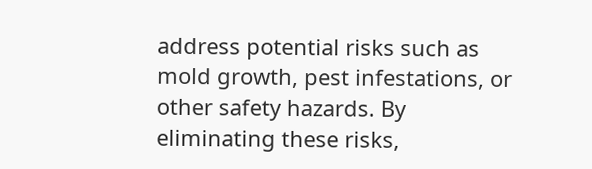address potential risks such as mold growth, pest infestations, or other safety hazards. By eliminating these risks,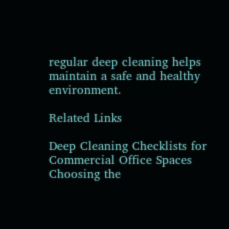regular deep cleaning helps maintain a safe and healthy environment.

Related Links

Deep Cleaning Checklists for Commercial Office Spaces
Choosing the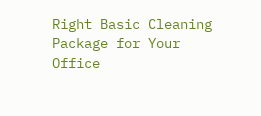Right Basic Cleaning Package for Your Office